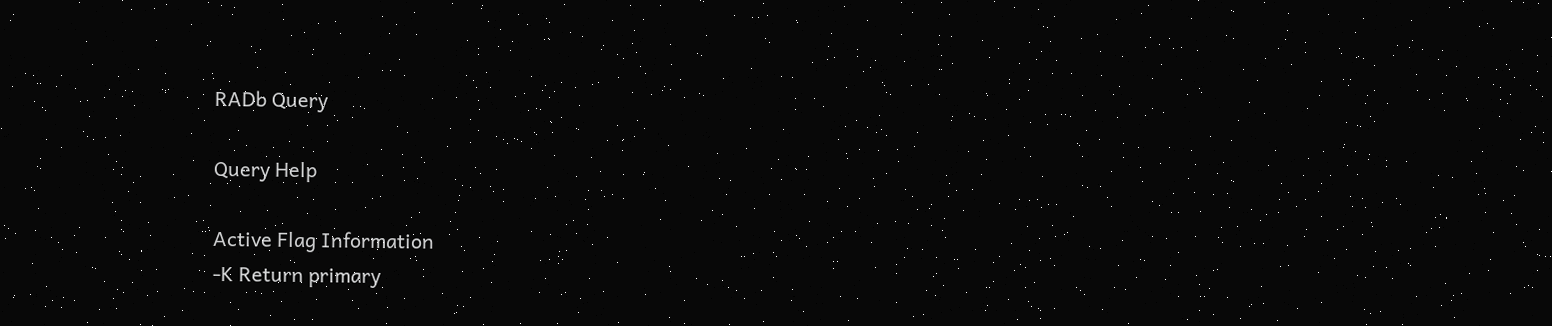RADb Query

Query Help

Active Flag Information
-K Return primary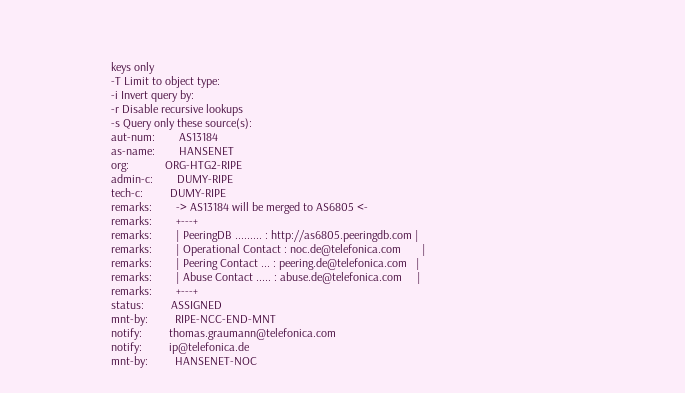keys only
-T Limit to object type:
-i Invert query by:
-r Disable recursive lookups
-s Query only these source(s):
aut-num:        AS13184
as-name:        HANSENET
org:            ORG-HTG2-RIPE
admin-c:        DUMY-RIPE
tech-c:         DUMY-RIPE
remarks:        -> AS13184 will be merged to AS6805 <-
remarks:        +---+
remarks:        | PeeringDB ......... : http://as6805.peeringdb.com |
remarks:        | Operational Contact : noc.de@telefonica.com       |
remarks:        | Peering Contact ... : peering.de@telefonica.com   |
remarks:        | Abuse Contact ..... : abuse.de@telefonica.com     |
remarks:        +---+
status:         ASSIGNED
mnt-by:         RIPE-NCC-END-MNT
notify:         thomas.graumann@telefonica.com
notify:         ip@telefonica.de
mnt-by:         HANSENET-NOC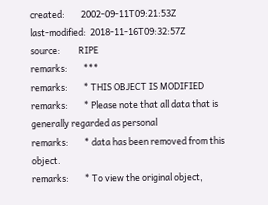created:        2002-09-11T09:21:53Z
last-modified:  2018-11-16T09:32:57Z
source:         RIPE
remarks:        ***
remarks:        * THIS OBJECT IS MODIFIED
remarks:        * Please note that all data that is generally regarded as personal
remarks:        * data has been removed from this object.
remarks:        * To view the original object,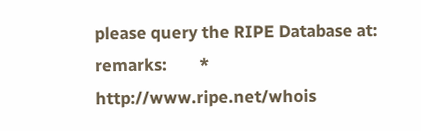please query the RIPE Database at:
remarks:        * http://www.ripe.net/whois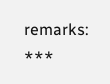remarks:        ***